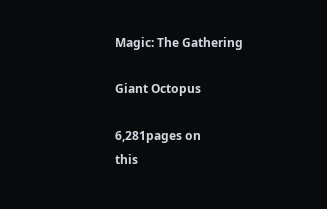Magic: The Gathering

Giant Octopus

6,281pages on
this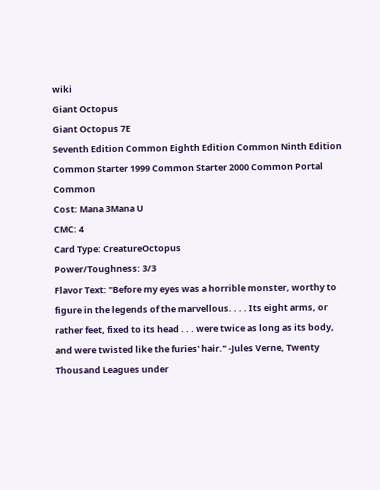wiki
Giant Octopus
Giant Octopus 7E
Seventh Edition Common Eighth Edition Common Ninth Edition Common Starter 1999 Common Starter 2000 Common Portal Common
Cost: Mana 3Mana U
CMC: 4
Card Type: CreatureOctopus
Power/Toughness: 3/3
Flavor Text: "Before my eyes was a horrible monster, worthy to figure in the legends of the marvellous. . . . Its eight arms, or rather feet, fixed to its head . . . were twice as long as its body, and were twisted like the furies' hair." -Jules Verne, Twenty Thousand Leagues under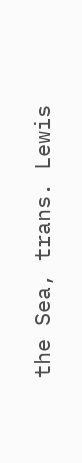the Sea, trans. Lewis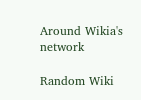Around Wikia's network

Random Wiki